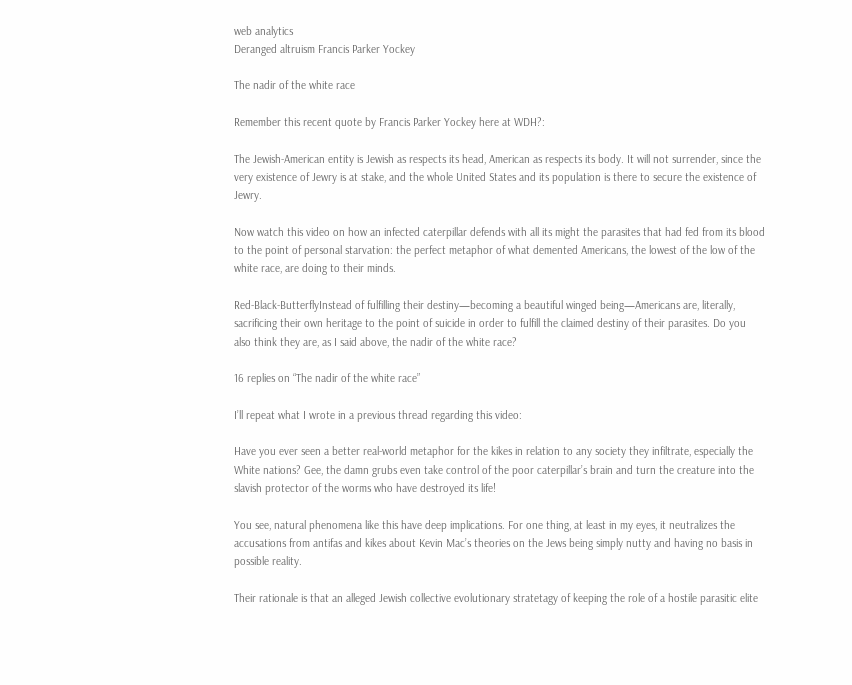web analytics
Deranged altruism Francis Parker Yockey

The nadir of the white race

Remember this recent quote by Francis Parker Yockey here at WDH?:

The Jewish-American entity is Jewish as respects its head, American as respects its body. It will not surrender, since the very existence of Jewry is at stake, and the whole United States and its population is there to secure the existence of Jewry.

Now watch this video on how an infected caterpillar defends with all its might the parasites that had fed from its blood to the point of personal starvation: the perfect metaphor of what demented Americans, the lowest of the low of the white race, are doing to their minds.

Red-Black-ButterflyInstead of fulfilling their destiny—becoming a beautiful winged being—Americans are, literally, sacrificing their own heritage to the point of suicide in order to fulfill the claimed destiny of their parasites. Do you also think they are, as I said above, the nadir of the white race?

16 replies on “The nadir of the white race”

I’ll repeat what I wrote in a previous thread regarding this video:

Have you ever seen a better real-world metaphor for the kikes in relation to any society they infiltrate, especially the White nations? Gee, the damn grubs even take control of the poor caterpillar’s brain and turn the creature into the slavish protector of the worms who have destroyed its life!

You see, natural phenomena like this have deep implications. For one thing, at least in my eyes, it neutralizes the accusations from antifas and kikes about Kevin Mac’s theories on the Jews being simply nutty and having no basis in possible reality.

Their rationale is that an alleged Jewish collective evolutionary stratetagy of keeping the role of a hostile parasitic elite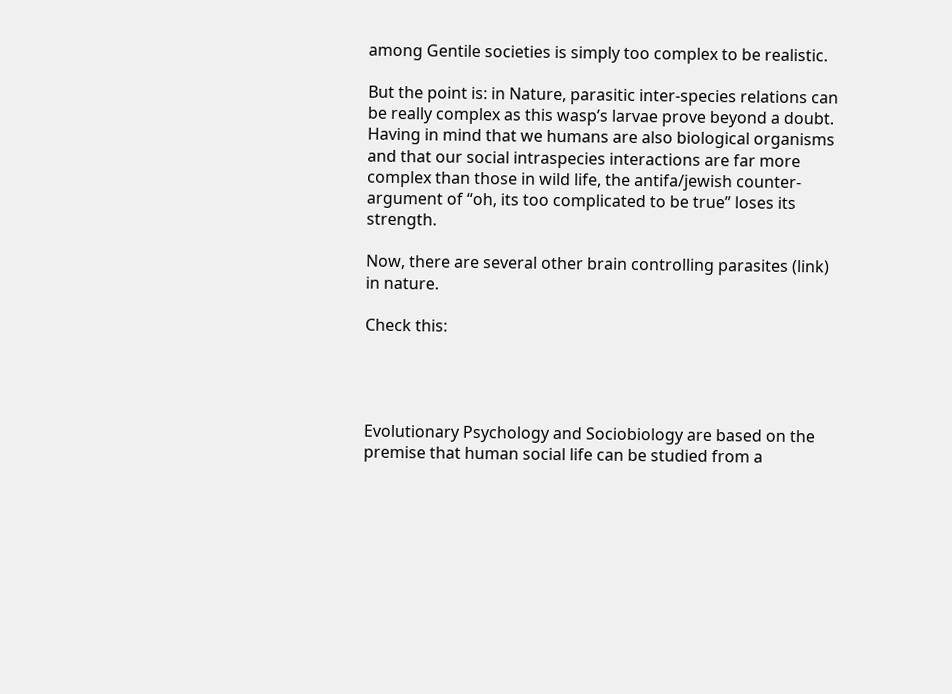among Gentile societies is simply too complex to be realistic.

But the point is: in Nature, parasitic inter-species relations can be really complex as this wasp’s larvae prove beyond a doubt. Having in mind that we humans are also biological organisms and that our social intraspecies interactions are far more complex than those in wild life, the antifa/jewish counter-argument of “oh, its too complicated to be true” loses its strength.

Now, there are several other brain controlling parasites (link) in nature.

Check this:




Evolutionary Psychology and Sociobiology are based on the premise that human social life can be studied from a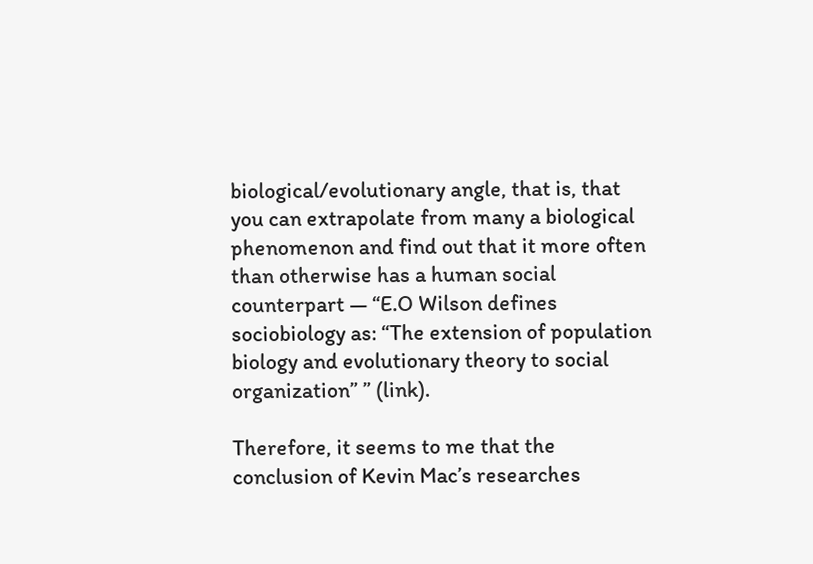biological/evolutionary angle, that is, that you can extrapolate from many a biological phenomenon and find out that it more often than otherwise has a human social counterpart — “E.O Wilson defines sociobiology as: “The extension of population biology and evolutionary theory to social organization” ” (link).

Therefore, it seems to me that the conclusion of Kevin Mac’s researches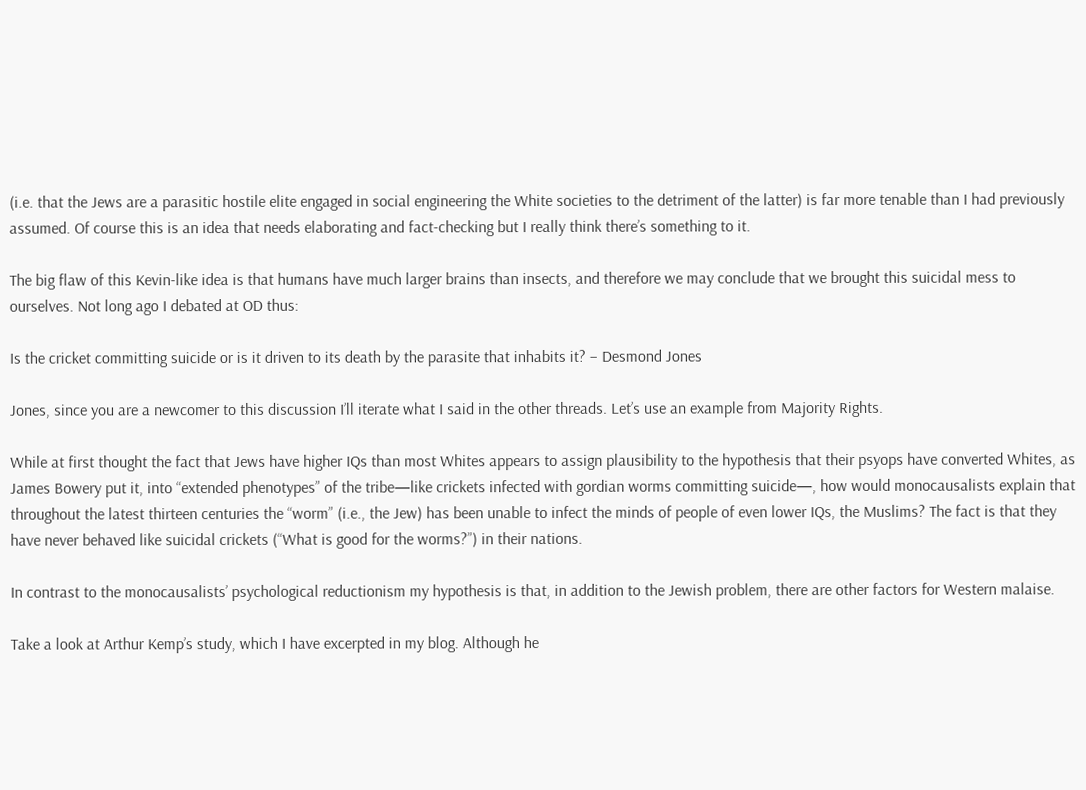(i.e. that the Jews are a parasitic hostile elite engaged in social engineering the White societies to the detriment of the latter) is far more tenable than I had previously assumed. Of course this is an idea that needs elaborating and fact-checking but I really think there’s something to it.

The big flaw of this Kevin-like idea is that humans have much larger brains than insects, and therefore we may conclude that we brought this suicidal mess to ourselves. Not long ago I debated at OD thus:

Is the cricket committing suicide or is it driven to its death by the parasite that inhabits it? – Desmond Jones

Jones, since you are a newcomer to this discussion I’ll iterate what I said in the other threads. Let’s use an example from Majority Rights.

While at first thought the fact that Jews have higher IQs than most Whites appears to assign plausibility to the hypothesis that their psyops have converted Whites, as James Bowery put it, into “extended phenotypes” of the tribe—like crickets infected with gordian worms committing suicide—, how would monocausalists explain that throughout the latest thirteen centuries the “worm” (i.e., the Jew) has been unable to infect the minds of people of even lower IQs, the Muslims? The fact is that they have never behaved like suicidal crickets (“What is good for the worms?”) in their nations.

In contrast to the monocausalists’ psychological reductionism my hypothesis is that, in addition to the Jewish problem, there are other factors for Western malaise.

Take a look at Arthur Kemp’s study, which I have excerpted in my blog. Although he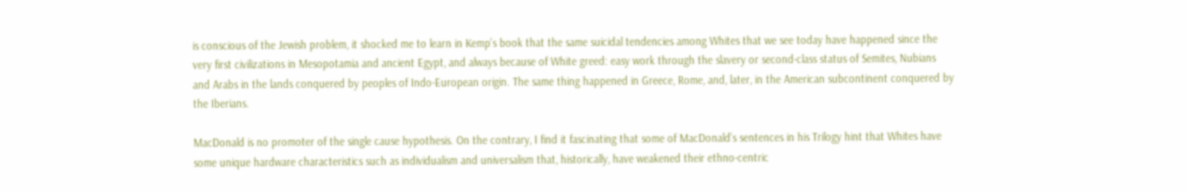is conscious of the Jewish problem, it shocked me to learn in Kemp’s book that the same suicidal tendencies among Whites that we see today have happened since the very first civilizations in Mesopotamia and ancient Egypt, and always because of White greed: easy work through the slavery or second-class status of Semites, Nubians and Arabs in the lands conquered by peoples of Indo-European origin. The same thing happened in Greece, Rome, and, later, in the American subcontinent conquered by the Iberians.

MacDonald is no promoter of the single cause hypothesis. On the contrary, I find it fascinating that some of MacDonald’s sentences in his Trilogy hint that Whites have some unique hardware characteristics such as individualism and universalism that, historically, have weakened their ethno-centric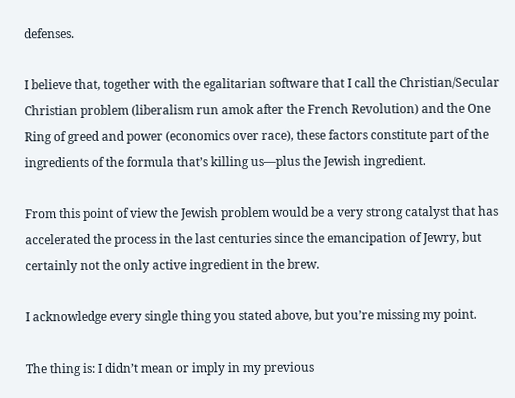defenses.

I believe that, together with the egalitarian software that I call the Christian/Secular Christian problem (liberalism run amok after the French Revolution) and the One Ring of greed and power (economics over race), these factors constitute part of the ingredients of the formula that’s killing us—plus the Jewish ingredient.

From this point of view the Jewish problem would be a very strong catalyst that has accelerated the process in the last centuries since the emancipation of Jewry, but certainly not the only active ingredient in the brew.

I acknowledge every single thing you stated above, but you’re missing my point.

The thing is: I didn’t mean or imply in my previous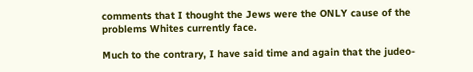comments that I thought the Jews were the ONLY cause of the problems Whites currently face.

Much to the contrary, I have said time and again that the judeo-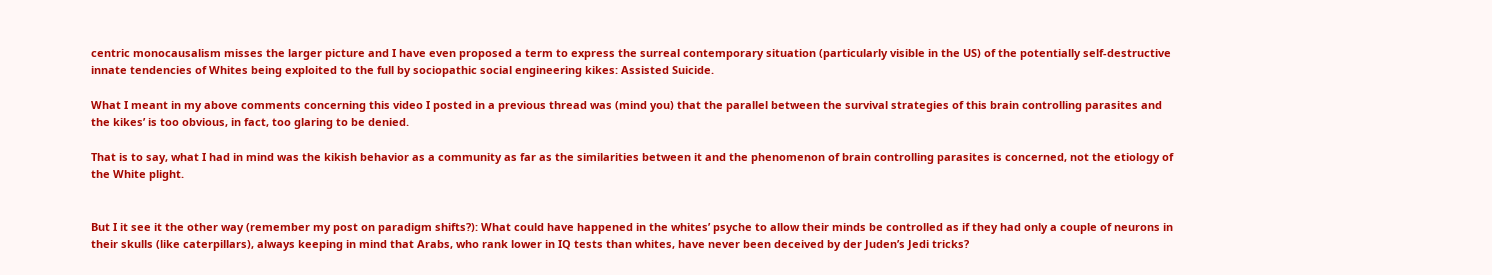centric monocausalism misses the larger picture and I have even proposed a term to express the surreal contemporary situation (particularly visible in the US) of the potentially self-destructive innate tendencies of Whites being exploited to the full by sociopathic social engineering kikes: Assisted Suicide.

What I meant in my above comments concerning this video I posted in a previous thread was (mind you) that the parallel between the survival strategies of this brain controlling parasites and the kikes’ is too obvious, in fact, too glaring to be denied.

That is to say, what I had in mind was the kikish behavior as a community as far as the similarities between it and the phenomenon of brain controlling parasites is concerned, not the etiology of the White plight.


But I it see it the other way (remember my post on paradigm shifts?): What could have happened in the whites’ psyche to allow their minds be controlled as if they had only a couple of neurons in their skulls (like caterpillars), always keeping in mind that Arabs, who rank lower in IQ tests than whites, have never been deceived by der Juden’s Jedi tricks?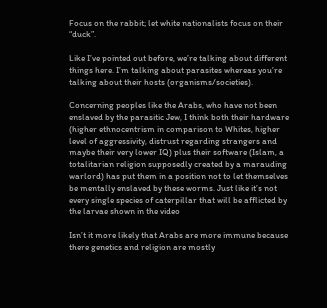Focus on the rabbit; let white nationalists focus on their “duck”.

Like I’ve pointed out before, we’re talking about different things here. I’m talking about parasites whereas you’re talking about their hosts (organisms/societies).

Concerning peoples like the Arabs, who have not been enslaved by the parasitic Jew, I think both their hardware (higher ethnocentrism in comparison to Whites, higher level of aggressivity, distrust regarding strangers and maybe their very lower IQ) plus their software (Islam, a totalitarian religion supposedly created by a marauding warlord) has put them in a position not to let themselves be mentally enslaved by these worms. Just like it’s not every single species of caterpillar that will be afflicted by the larvae shown in the video

Isn’t it more likely that Arabs are more immune because there genetics and religion are mostly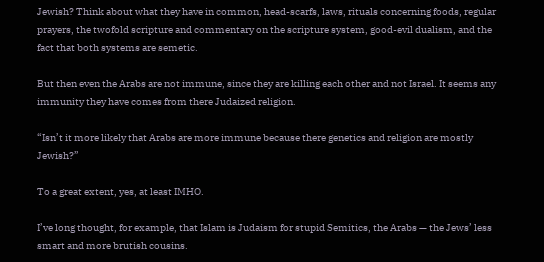Jewish? Think about what they have in common, head-scarfs, laws, rituals concerning foods, regular prayers, the twofold scripture and commentary on the scripture system, good-evil dualism, and the fact that both systems are semetic.

But then even the Arabs are not immune, since they are killing each other and not Israel. It seems any immunity they have comes from there Judaized religion.

“Isn’t it more likely that Arabs are more immune because there genetics and religion are mostly Jewish?”

To a great extent, yes, at least IMHO.

I’ve long thought, for example, that Islam is Judaism for stupid Semitics, the Arabs — the Jews’ less smart and more brutish cousins.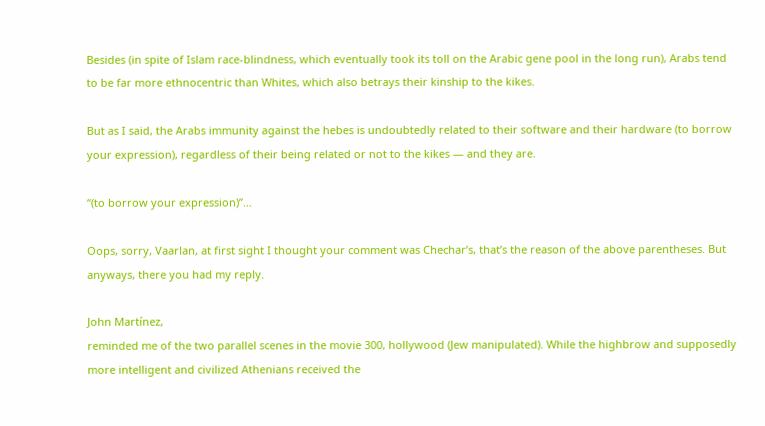Besides (in spite of Islam race-blindness, which eventually took its toll on the Arabic gene pool in the long run), Arabs tend to be far more ethnocentric than Whites, which also betrays their kinship to the kikes.

But as I said, the Arabs immunity against the hebes is undoubtedly related to their software and their hardware (to borrow your expression), regardless of their being related or not to the kikes — and they are.

“(to borrow your expression)”…

Oops, sorry, Vaarlan, at first sight I thought your comment was Chechar’s, that’s the reason of the above parentheses. But anyways, there you had my reply.

John Martínez,
reminded me of the two parallel scenes in the movie 300, hollywood (Jew manipulated). While the highbrow and supposedly more intelligent and civilized Athenians received the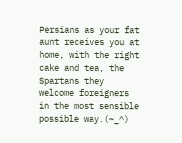Persians as your fat aunt receives you at home, with the right cake and tea, the Spartans they welcome foreigners in the most sensible possible way.(~_^)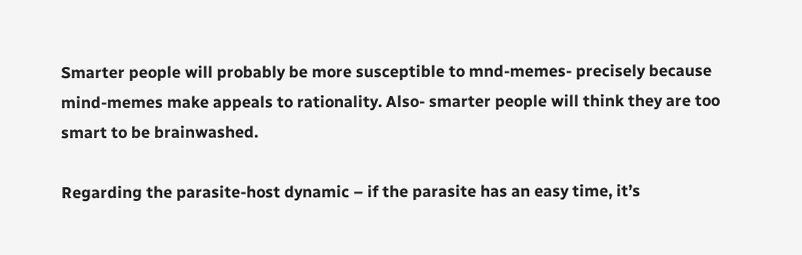Smarter people will probably be more susceptible to mnd-memes- precisely because mind-memes make appeals to rationality. Also- smarter people will think they are too smart to be brainwashed.

Regarding the parasite-host dynamic – if the parasite has an easy time, it’s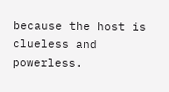because the host is clueless and powerless.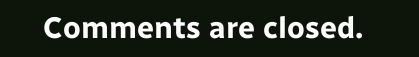Comments are closed.